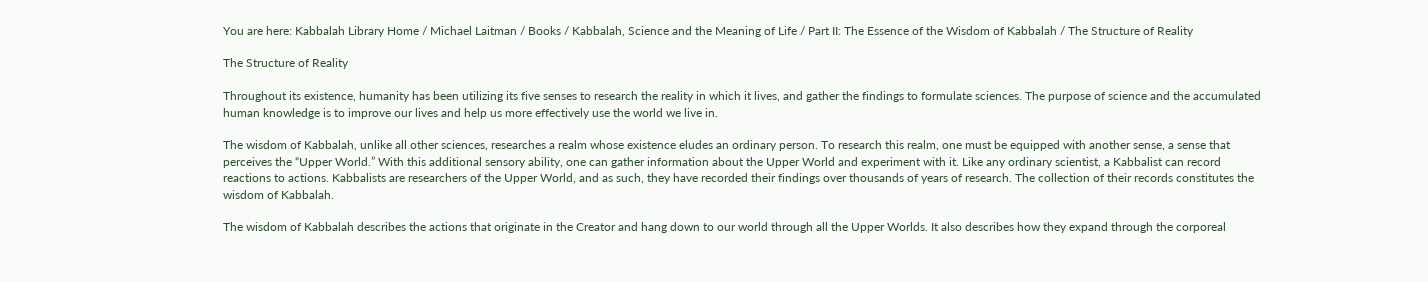You are here: Kabbalah Library Home / Michael Laitman / Books / Kabbalah, Science and the Meaning of Life / Part II: The Essence of the Wisdom of Kabbalah / The Structure of Reality

The Structure of Reality

Throughout its existence, humanity has been utilizing its five senses to research the reality in which it lives, and gather the findings to formulate sciences. The purpose of science and the accumulated human knowledge is to improve our lives and help us more effectively use the world we live in.

The wisdom of Kabbalah, unlike all other sciences, researches a realm whose existence eludes an ordinary person. To research this realm, one must be equipped with another sense, a sense that perceives the “Upper World.” With this additional sensory ability, one can gather information about the Upper World and experiment with it. Like any ordinary scientist, a Kabbalist can record reactions to actions. Kabbalists are researchers of the Upper World, and as such, they have recorded their findings over thousands of years of research. The collection of their records constitutes the wisdom of Kabbalah.

The wisdom of Kabbalah describes the actions that originate in the Creator and hang down to our world through all the Upper Worlds. It also describes how they expand through the corporeal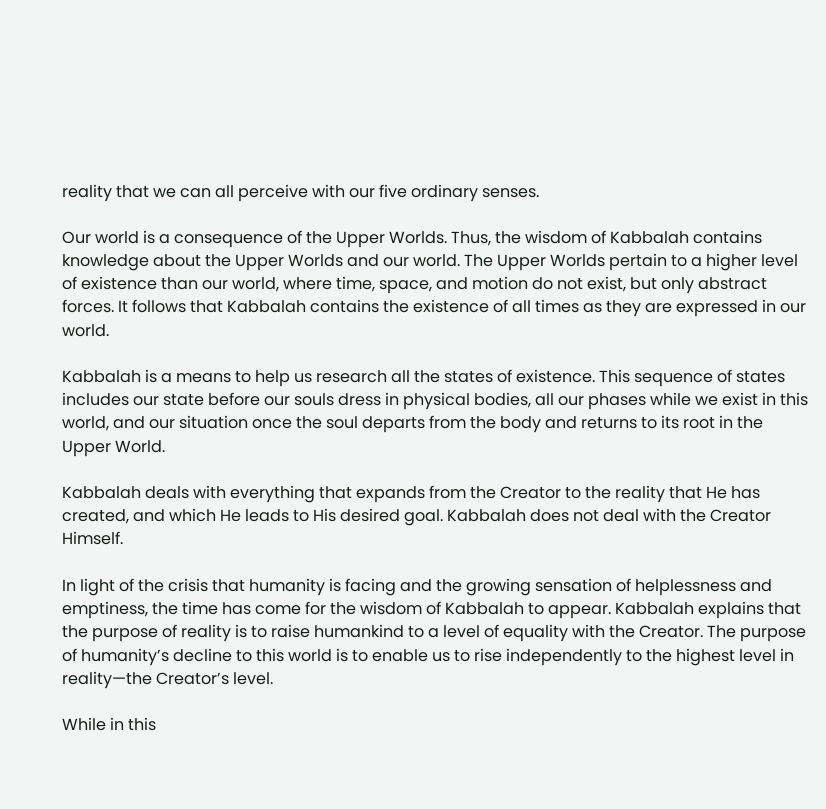reality that we can all perceive with our five ordinary senses.

Our world is a consequence of the Upper Worlds. Thus, the wisdom of Kabbalah contains knowledge about the Upper Worlds and our world. The Upper Worlds pertain to a higher level of existence than our world, where time, space, and motion do not exist, but only abstract forces. It follows that Kabbalah contains the existence of all times as they are expressed in our world.

Kabbalah is a means to help us research all the states of existence. This sequence of states includes our state before our souls dress in physical bodies, all our phases while we exist in this world, and our situation once the soul departs from the body and returns to its root in the Upper World.

Kabbalah deals with everything that expands from the Creator to the reality that He has created, and which He leads to His desired goal. Kabbalah does not deal with the Creator Himself.

In light of the crisis that humanity is facing and the growing sensation of helplessness and emptiness, the time has come for the wisdom of Kabbalah to appear. Kabbalah explains that the purpose of reality is to raise humankind to a level of equality with the Creator. The purpose of humanity’s decline to this world is to enable us to rise independently to the highest level in reality—the Creator’s level.

While in this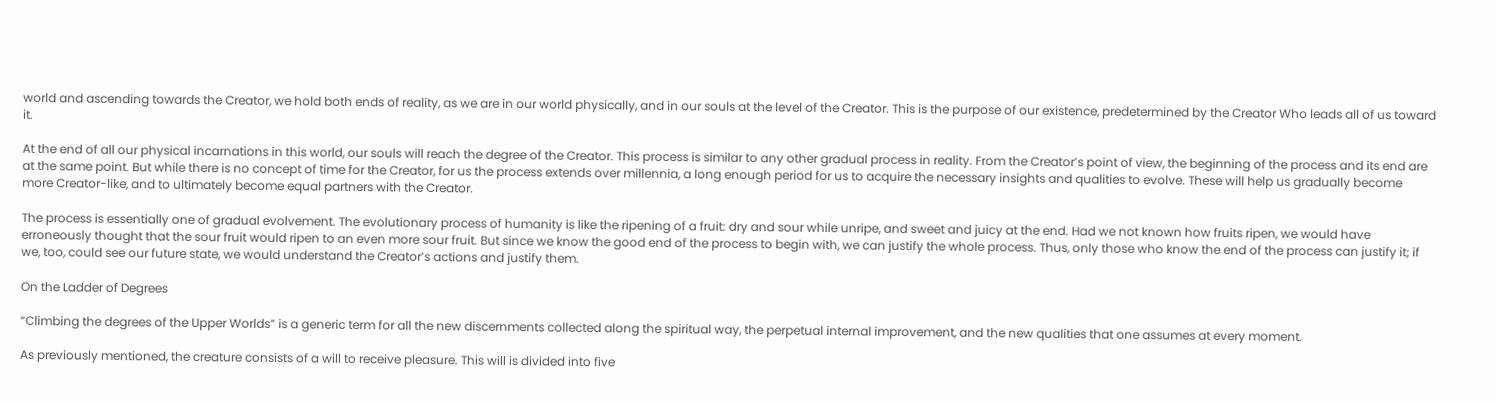world and ascending towards the Creator, we hold both ends of reality, as we are in our world physically, and in our souls at the level of the Creator. This is the purpose of our existence, predetermined by the Creator Who leads all of us toward it.

At the end of all our physical incarnations in this world, our souls will reach the degree of the Creator. This process is similar to any other gradual process in reality. From the Creator’s point of view, the beginning of the process and its end are at the same point. But while there is no concept of time for the Creator, for us the process extends over millennia, a long enough period for us to acquire the necessary insights and qualities to evolve. These will help us gradually become more Creator-like, and to ultimately become equal partners with the Creator.

The process is essentially one of gradual evolvement. The evolutionary process of humanity is like the ripening of a fruit: dry and sour while unripe, and sweet and juicy at the end. Had we not known how fruits ripen, we would have erroneously thought that the sour fruit would ripen to an even more sour fruit. But since we know the good end of the process to begin with, we can justify the whole process. Thus, only those who know the end of the process can justify it; if we, too, could see our future state, we would understand the Creator’s actions and justify them.

On the Ladder of Degrees

“Climbing the degrees of the Upper Worlds” is a generic term for all the new discernments collected along the spiritual way, the perpetual internal improvement, and the new qualities that one assumes at every moment.

As previously mentioned, the creature consists of a will to receive pleasure. This will is divided into five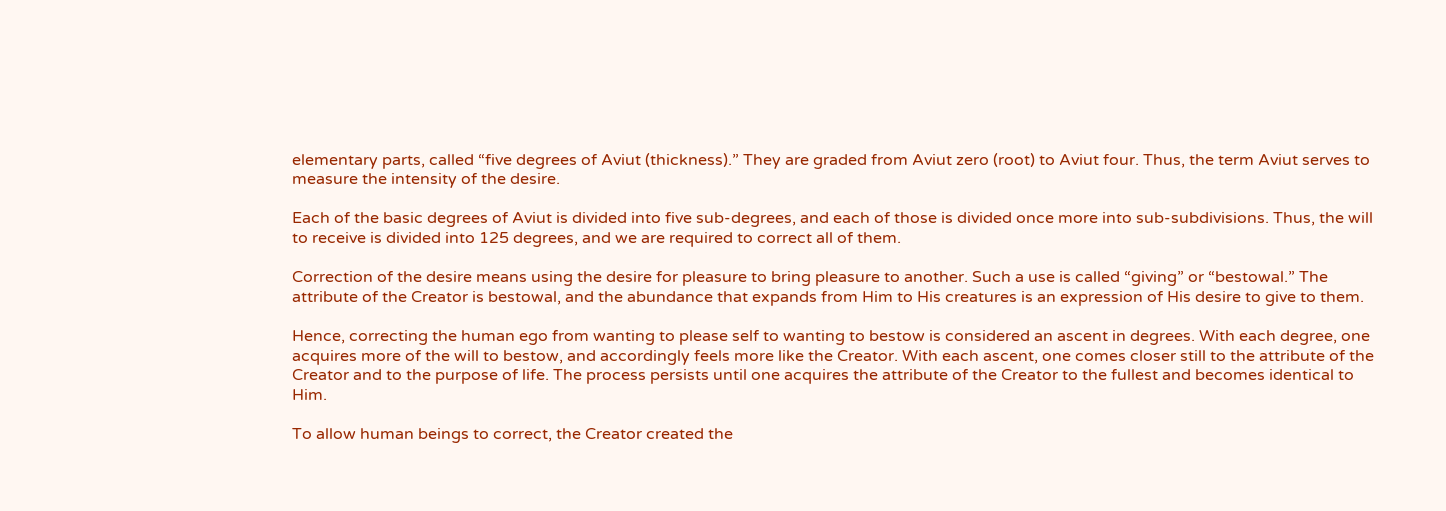elementary parts, called “five degrees of Aviut (thickness).” They are graded from Aviut zero (root) to Aviut four. Thus, the term Aviut serves to measure the intensity of the desire.

Each of the basic degrees of Aviut is divided into five sub-degrees, and each of those is divided once more into sub-subdivisions. Thus, the will to receive is divided into 125 degrees, and we are required to correct all of them.

Correction of the desire means using the desire for pleasure to bring pleasure to another. Such a use is called “giving” or “bestowal.” The attribute of the Creator is bestowal, and the abundance that expands from Him to His creatures is an expression of His desire to give to them.

Hence, correcting the human ego from wanting to please self to wanting to bestow is considered an ascent in degrees. With each degree, one acquires more of the will to bestow, and accordingly feels more like the Creator. With each ascent, one comes closer still to the attribute of the Creator and to the purpose of life. The process persists until one acquires the attribute of the Creator to the fullest and becomes identical to Him.

To allow human beings to correct, the Creator created the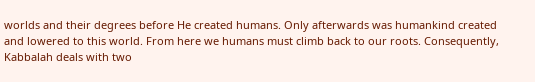worlds and their degrees before He created humans. Only afterwards was humankind created and lowered to this world. From here we humans must climb back to our roots. Consequently, Kabbalah deals with two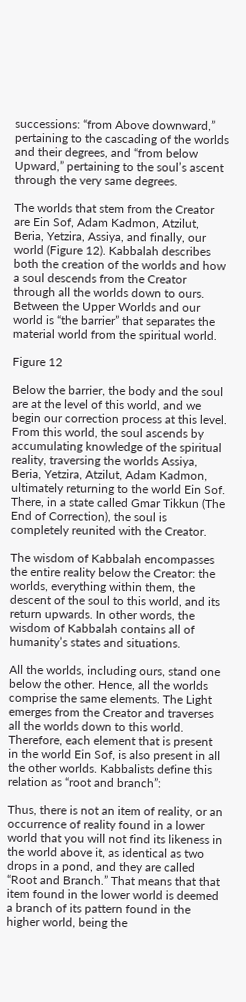successions: “from Above downward,” pertaining to the cascading of the worlds and their degrees, and “from below Upward,” pertaining to the soul’s ascent through the very same degrees.

The worlds that stem from the Creator are Ein Sof, Adam Kadmon, Atzilut, Beria, Yetzira, Assiya, and finally, our world (Figure 12). Kabbalah describes both the creation of the worlds and how a soul descends from the Creator through all the worlds down to ours. Between the Upper Worlds and our world is “the barrier” that separates the material world from the spiritual world.

Figure 12

Below the barrier, the body and the soul are at the level of this world, and we begin our correction process at this level. From this world, the soul ascends by accumulating knowledge of the spiritual reality, traversing the worlds Assiya, Beria, Yetzira, Atzilut, Adam Kadmon, ultimately returning to the world Ein Sof. There, in a state called Gmar Tikkun (The End of Correction), the soul is completely reunited with the Creator.

The wisdom of Kabbalah encompasses the entire reality below the Creator: the worlds, everything within them, the descent of the soul to this world, and its return upwards. In other words, the wisdom of Kabbalah contains all of humanity’s states and situations.

All the worlds, including ours, stand one below the other. Hence, all the worlds comprise the same elements. The Light emerges from the Creator and traverses all the worlds down to this world. Therefore, each element that is present in the world Ein Sof, is also present in all the other worlds. Kabbalists define this relation as “root and branch”:

Thus, there is not an item of reality, or an occurrence of reality found in a lower world that you will not find its likeness in the world above it, as identical as two drops in a pond, and they are called “Root and Branch.” That means that that item found in the lower world is deemed a branch of its pattern found in the higher world, being the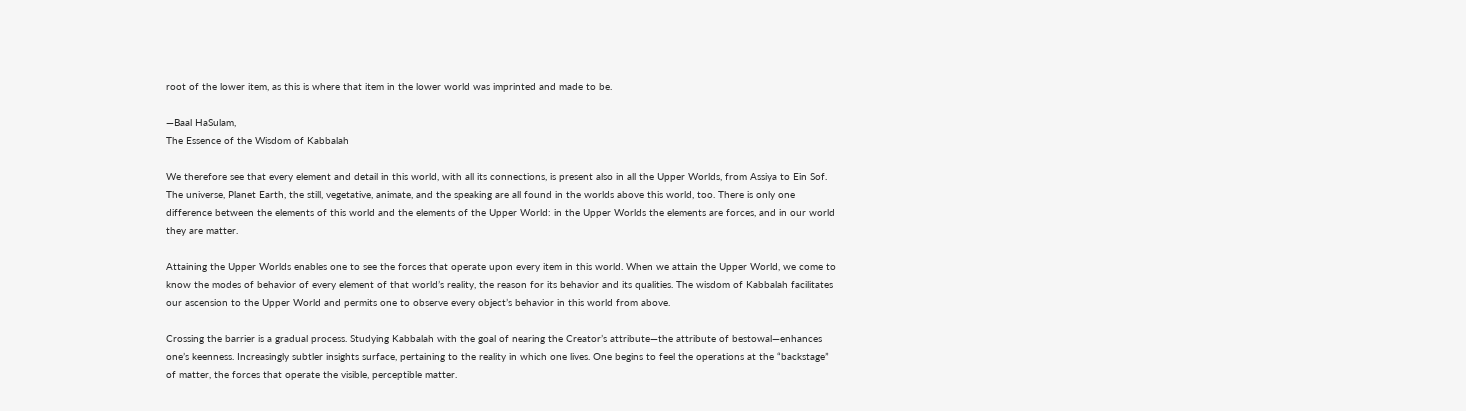root of the lower item, as this is where that item in the lower world was imprinted and made to be.

—Baal HaSulam,
The Essence of the Wisdom of Kabbalah

We therefore see that every element and detail in this world, with all its connections, is present also in all the Upper Worlds, from Assiya to Ein Sof. The universe, Planet Earth, the still, vegetative, animate, and the speaking are all found in the worlds above this world, too. There is only one difference between the elements of this world and the elements of the Upper World: in the Upper Worlds the elements are forces, and in our world they are matter.

Attaining the Upper Worlds enables one to see the forces that operate upon every item in this world. When we attain the Upper World, we come to know the modes of behavior of every element of that world’s reality, the reason for its behavior and its qualities. The wisdom of Kabbalah facilitates our ascension to the Upper World and permits one to observe every object’s behavior in this world from above.

Crossing the barrier is a gradual process. Studying Kabbalah with the goal of nearing the Creator’s attribute—the attribute of bestowal—enhances one’s keenness. Increasingly subtler insights surface, pertaining to the reality in which one lives. One begins to feel the operations at the “backstage” of matter, the forces that operate the visible, perceptible matter.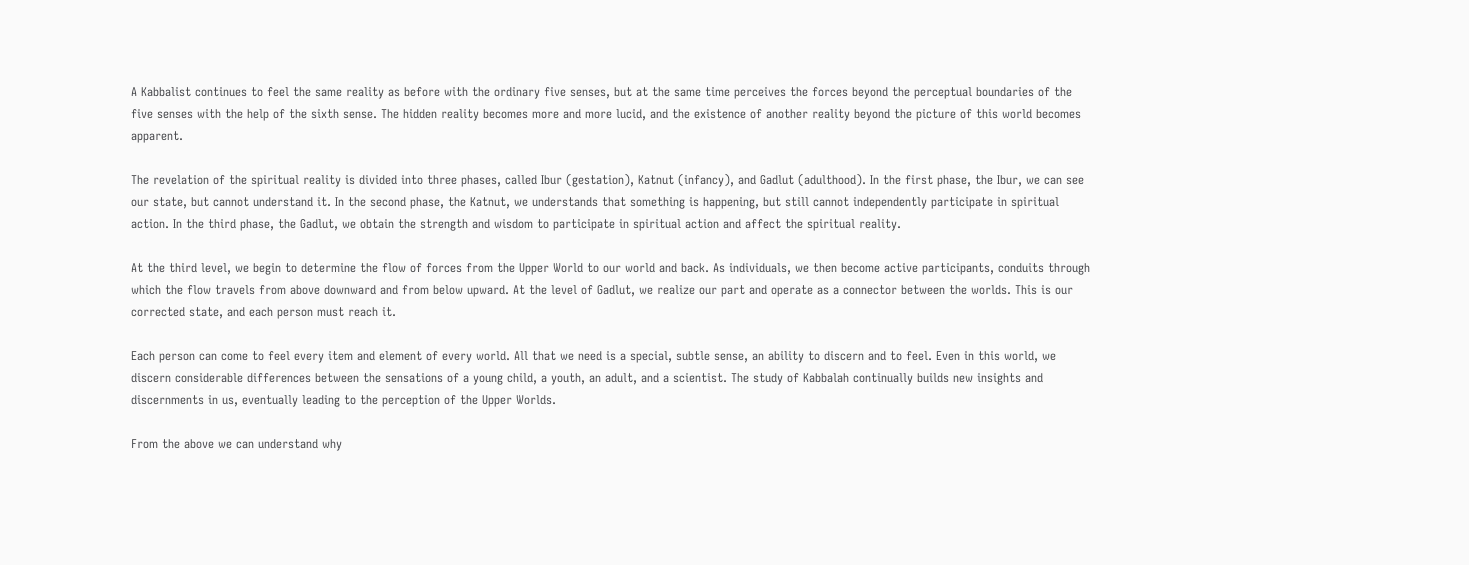A Kabbalist continues to feel the same reality as before with the ordinary five senses, but at the same time perceives the forces beyond the perceptual boundaries of the five senses with the help of the sixth sense. The hidden reality becomes more and more lucid, and the existence of another reality beyond the picture of this world becomes apparent.

The revelation of the spiritual reality is divided into three phases, called Ibur (gestation), Katnut (infancy), and Gadlut (adulthood). In the first phase, the Ibur, we can see our state, but cannot understand it. In the second phase, the Katnut, we understands that something is happening, but still cannot independently participate in spiritual action. In the third phase, the Gadlut, we obtain the strength and wisdom to participate in spiritual action and affect the spiritual reality.

At the third level, we begin to determine the flow of forces from the Upper World to our world and back. As individuals, we then become active participants, conduits through which the flow travels from above downward and from below upward. At the level of Gadlut, we realize our part and operate as a connector between the worlds. This is our corrected state, and each person must reach it.

Each person can come to feel every item and element of every world. All that we need is a special, subtle sense, an ability to discern and to feel. Even in this world, we discern considerable differences between the sensations of a young child, a youth, an adult, and a scientist. The study of Kabbalah continually builds new insights and discernments in us, eventually leading to the perception of the Upper Worlds.

From the above we can understand why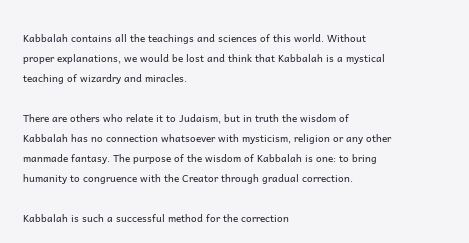Kabbalah contains all the teachings and sciences of this world. Without proper explanations, we would be lost and think that Kabbalah is a mystical teaching of wizardry and miracles.

There are others who relate it to Judaism, but in truth the wisdom of Kabbalah has no connection whatsoever with mysticism, religion or any other manmade fantasy. The purpose of the wisdom of Kabbalah is one: to bring humanity to congruence with the Creator through gradual correction.

Kabbalah is such a successful method for the correction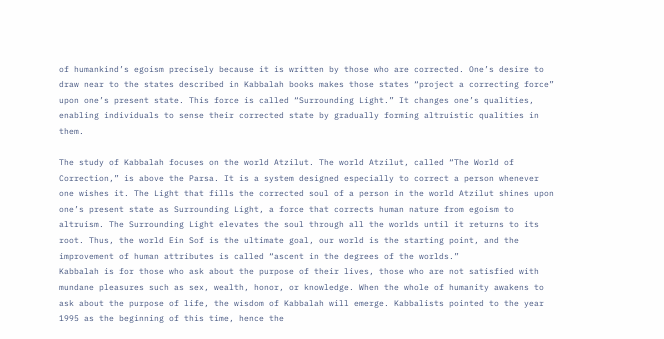of humankind’s egoism precisely because it is written by those who are corrected. One’s desire to draw near to the states described in Kabbalah books makes those states “project a correcting force” upon one’s present state. This force is called “Surrounding Light.” It changes one’s qualities, enabling individuals to sense their corrected state by gradually forming altruistic qualities in them.

The study of Kabbalah focuses on the world Atzilut. The world Atzilut, called “The World of Correction,” is above the Parsa. It is a system designed especially to correct a person whenever one wishes it. The Light that fills the corrected soul of a person in the world Atzilut shines upon one’s present state as Surrounding Light, a force that corrects human nature from egoism to altruism. The Surrounding Light elevates the soul through all the worlds until it returns to its root. Thus, the world Ein Sof is the ultimate goal, our world is the starting point, and the improvement of human attributes is called “ascent in the degrees of the worlds.”
Kabbalah is for those who ask about the purpose of their lives, those who are not satisfied with mundane pleasures such as sex, wealth, honor, or knowledge. When the whole of humanity awakens to ask about the purpose of life, the wisdom of Kabbalah will emerge. Kabbalists pointed to the year 1995 as the beginning of this time, hence the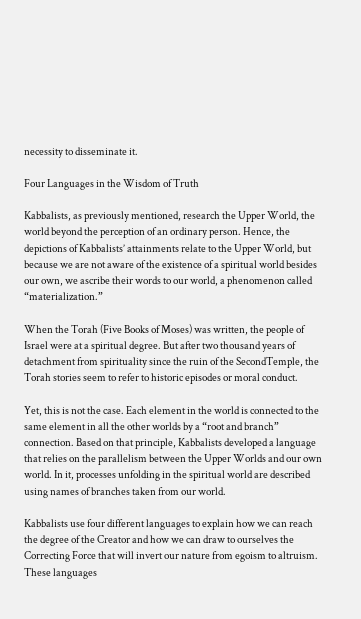necessity to disseminate it.

Four Languages in the Wisdom of Truth

Kabbalists, as previously mentioned, research the Upper World, the world beyond the perception of an ordinary person. Hence, the depictions of Kabbalists’ attainments relate to the Upper World, but because we are not aware of the existence of a spiritual world besides our own, we ascribe their words to our world, a phenomenon called “materialization.”

When the Torah (Five Books of Moses) was written, the people of Israel were at a spiritual degree. But after two thousand years of detachment from spirituality since the ruin of the SecondTemple, the Torah stories seem to refer to historic episodes or moral conduct.

Yet, this is not the case. Each element in the world is connected to the same element in all the other worlds by a “root and branch” connection. Based on that principle, Kabbalists developed a language that relies on the parallelism between the Upper Worlds and our own world. In it, processes unfolding in the spiritual world are described using names of branches taken from our world.

Kabbalists use four different languages to explain how we can reach the degree of the Creator and how we can draw to ourselves the Correcting Force that will invert our nature from egoism to altruism. These languages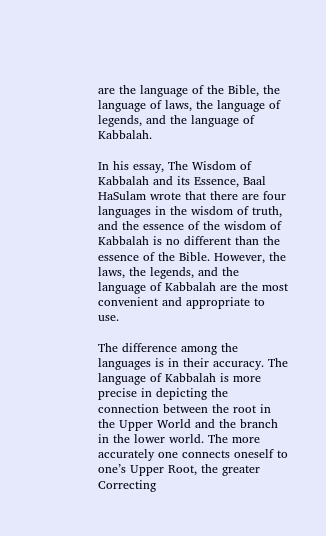are the language of the Bible, the language of laws, the language of legends, and the language of Kabbalah.

In his essay, The Wisdom of Kabbalah and its Essence, Baal HaSulam wrote that there are four languages in the wisdom of truth, and the essence of the wisdom of Kabbalah is no different than the essence of the Bible. However, the laws, the legends, and the language of Kabbalah are the most convenient and appropriate to use.

The difference among the languages is in their accuracy. The language of Kabbalah is more precise in depicting the connection between the root in the Upper World and the branch in the lower world. The more accurately one connects oneself to one’s Upper Root, the greater Correcting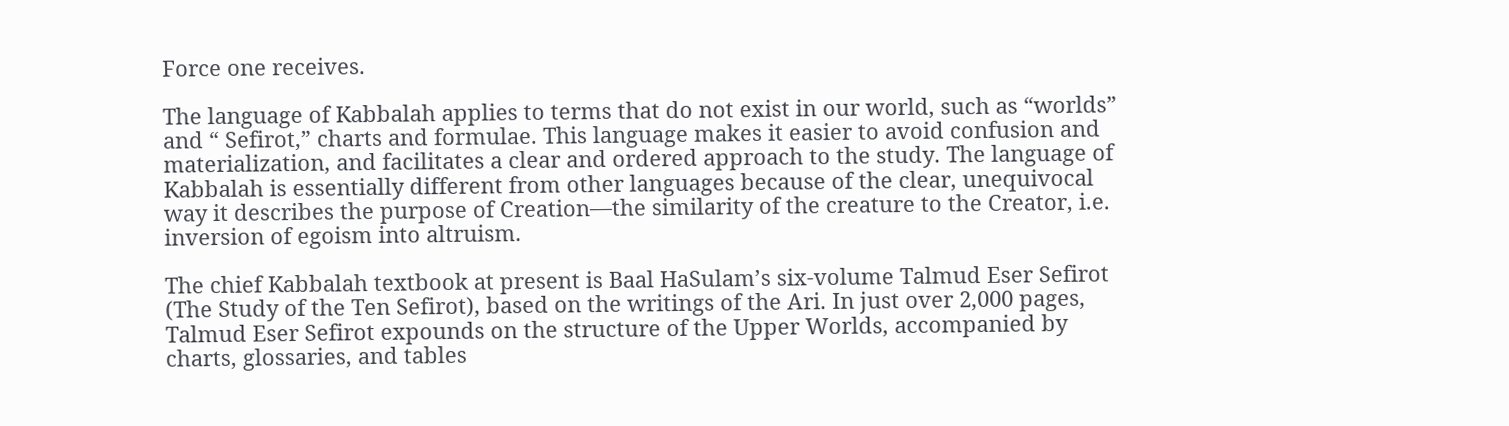Force one receives.

The language of Kabbalah applies to terms that do not exist in our world, such as “worlds” and “ Sefirot,” charts and formulae. This language makes it easier to avoid confusion and materialization, and facilitates a clear and ordered approach to the study. The language of Kabbalah is essentially different from other languages because of the clear, unequivocal way it describes the purpose of Creation—the similarity of the creature to the Creator, i.e. inversion of egoism into altruism.

The chief Kabbalah textbook at present is Baal HaSulam’s six-volume Talmud Eser Sefirot (The Study of the Ten Sefirot), based on the writings of the Ari. In just over 2,000 pages, Talmud Eser Sefirot expounds on the structure of the Upper Worlds, accompanied by charts, glossaries, and tables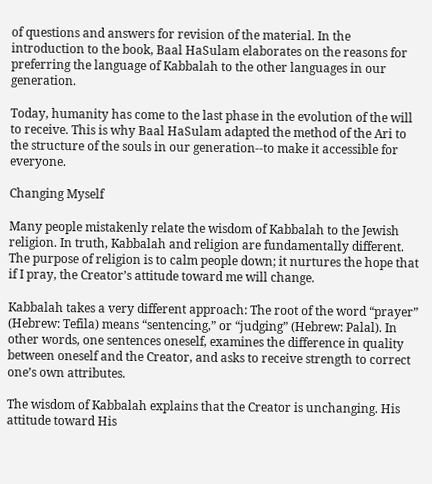of questions and answers for revision of the material. In the introduction to the book, Baal HaSulam elaborates on the reasons for preferring the language of Kabbalah to the other languages in our generation.

Today, humanity has come to the last phase in the evolution of the will to receive. This is why Baal HaSulam adapted the method of the Ari to the structure of the souls in our generation--to make it accessible for everyone.

Changing Myself

Many people mistakenly relate the wisdom of Kabbalah to the Jewish religion. In truth, Kabbalah and religion are fundamentally different. The purpose of religion is to calm people down; it nurtures the hope that if I pray, the Creator’s attitude toward me will change.

Kabbalah takes a very different approach: The root of the word “prayer” (Hebrew: Tefila) means “sentencing,” or “judging” (Hebrew: Palal). In other words, one sentences oneself, examines the difference in quality between oneself and the Creator, and asks to receive strength to correct one’s own attributes.

The wisdom of Kabbalah explains that the Creator is unchanging. His attitude toward His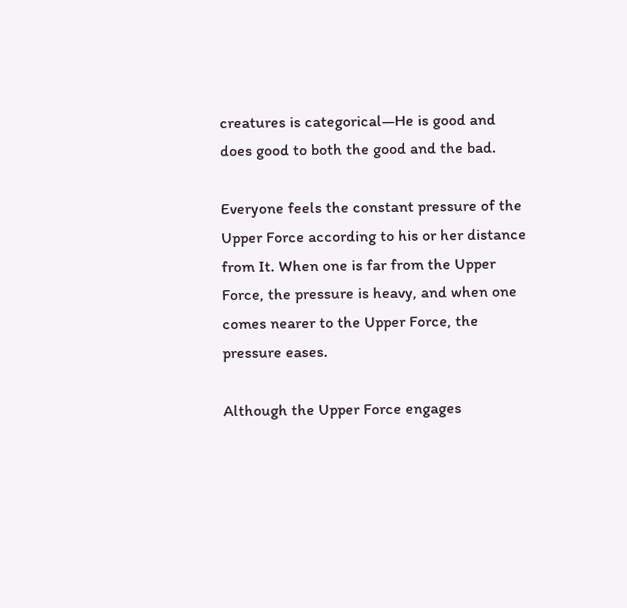creatures is categorical—He is good and does good to both the good and the bad.

Everyone feels the constant pressure of the Upper Force according to his or her distance from It. When one is far from the Upper Force, the pressure is heavy, and when one comes nearer to the Upper Force, the pressure eases.

Although the Upper Force engages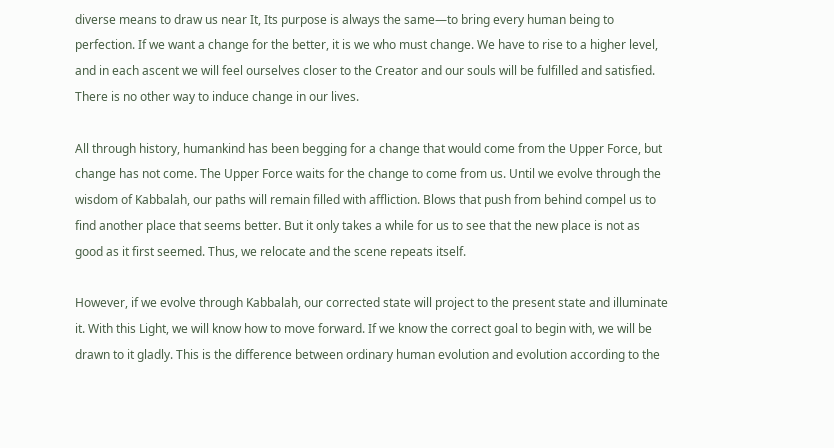diverse means to draw us near It, Its purpose is always the same—to bring every human being to perfection. If we want a change for the better, it is we who must change. We have to rise to a higher level, and in each ascent we will feel ourselves closer to the Creator and our souls will be fulfilled and satisfied. There is no other way to induce change in our lives.

All through history, humankind has been begging for a change that would come from the Upper Force, but change has not come. The Upper Force waits for the change to come from us. Until we evolve through the wisdom of Kabbalah, our paths will remain filled with affliction. Blows that push from behind compel us to find another place that seems better. But it only takes a while for us to see that the new place is not as good as it first seemed. Thus, we relocate and the scene repeats itself.

However, if we evolve through Kabbalah, our corrected state will project to the present state and illuminate it. With this Light, we will know how to move forward. If we know the correct goal to begin with, we will be drawn to it gladly. This is the difference between ordinary human evolution and evolution according to the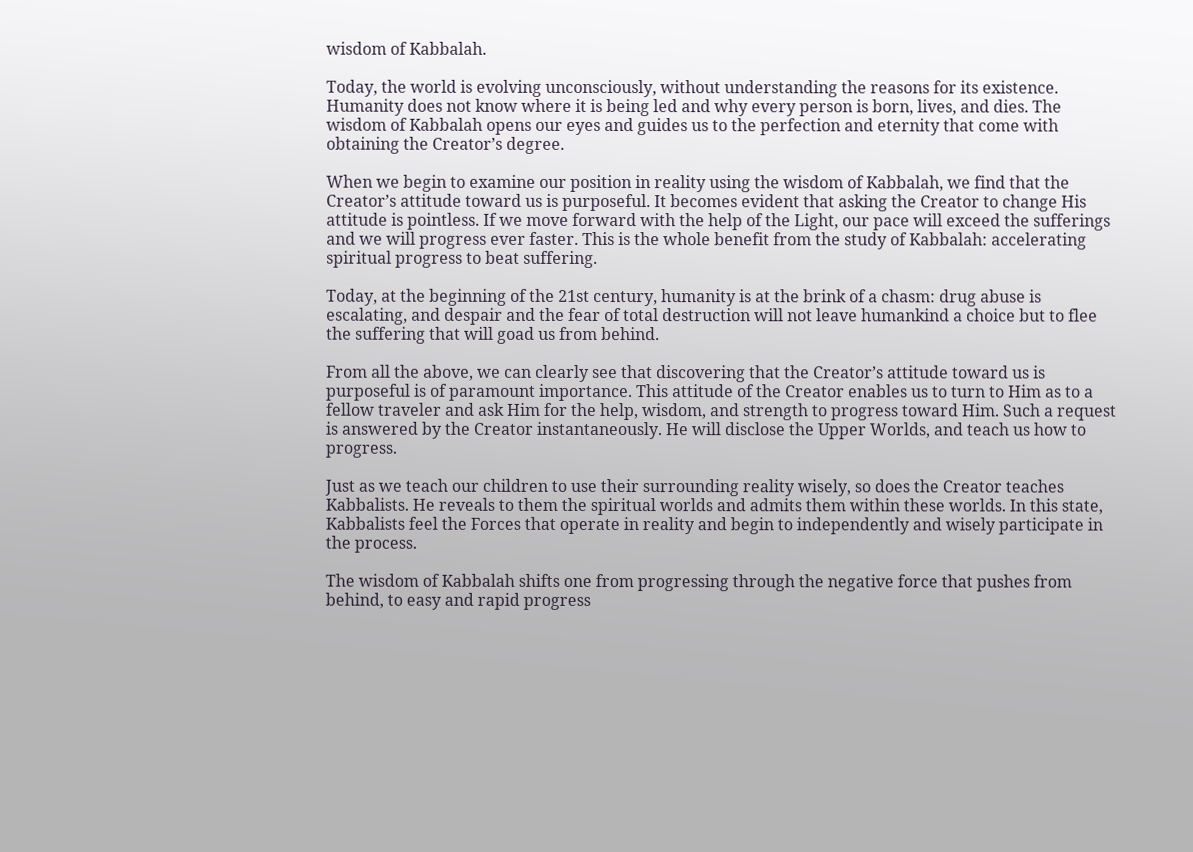wisdom of Kabbalah.

Today, the world is evolving unconsciously, without understanding the reasons for its existence. Humanity does not know where it is being led and why every person is born, lives, and dies. The wisdom of Kabbalah opens our eyes and guides us to the perfection and eternity that come with obtaining the Creator’s degree.

When we begin to examine our position in reality using the wisdom of Kabbalah, we find that the Creator’s attitude toward us is purposeful. It becomes evident that asking the Creator to change His attitude is pointless. If we move forward with the help of the Light, our pace will exceed the sufferings and we will progress ever faster. This is the whole benefit from the study of Kabbalah: accelerating spiritual progress to beat suffering.

Today, at the beginning of the 21st century, humanity is at the brink of a chasm: drug abuse is escalating, and despair and the fear of total destruction will not leave humankind a choice but to flee the suffering that will goad us from behind.

From all the above, we can clearly see that discovering that the Creator’s attitude toward us is purposeful is of paramount importance. This attitude of the Creator enables us to turn to Him as to a fellow traveler and ask Him for the help, wisdom, and strength to progress toward Him. Such a request is answered by the Creator instantaneously. He will disclose the Upper Worlds, and teach us how to progress.

Just as we teach our children to use their surrounding reality wisely, so does the Creator teaches Kabbalists. He reveals to them the spiritual worlds and admits them within these worlds. In this state, Kabbalists feel the Forces that operate in reality and begin to independently and wisely participate in the process.

The wisdom of Kabbalah shifts one from progressing through the negative force that pushes from behind, to easy and rapid progress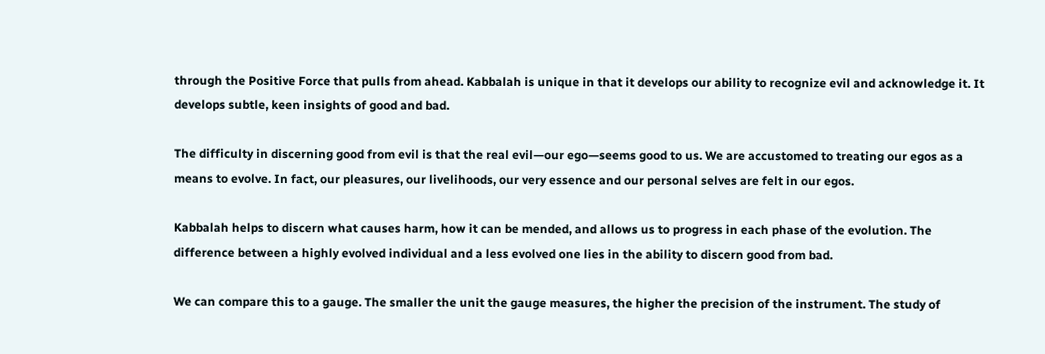through the Positive Force that pulls from ahead. Kabbalah is unique in that it develops our ability to recognize evil and acknowledge it. It develops subtle, keen insights of good and bad.

The difficulty in discerning good from evil is that the real evil—our ego—seems good to us. We are accustomed to treating our egos as a means to evolve. In fact, our pleasures, our livelihoods, our very essence and our personal selves are felt in our egos.

Kabbalah helps to discern what causes harm, how it can be mended, and allows us to progress in each phase of the evolution. The difference between a highly evolved individual and a less evolved one lies in the ability to discern good from bad.

We can compare this to a gauge. The smaller the unit the gauge measures, the higher the precision of the instrument. The study of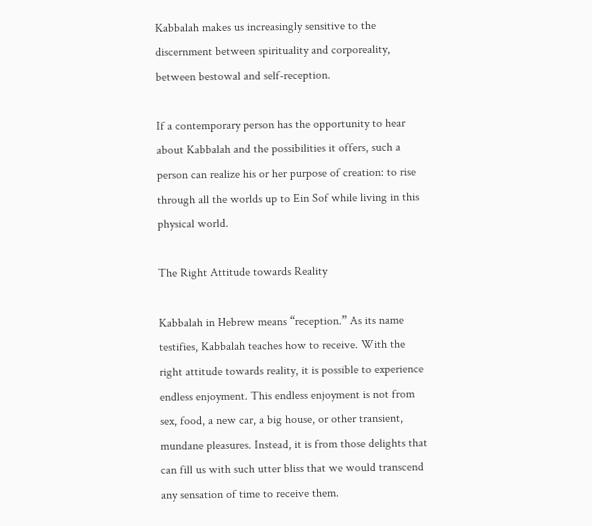Kabbalah makes us increasingly sensitive to the discernment between spirituality and corporeality, between bestowal and self-reception.

If a contemporary person has the opportunity to hear about Kabbalah and the possibilities it offers, such a person can realize his or her purpose of creation: to rise through all the worlds up to Ein Sof while living in this physical world.

The Right Attitude towards Reality

Kabbalah in Hebrew means “reception.” As its name testifies, Kabbalah teaches how to receive. With the right attitude towards reality, it is possible to experience endless enjoyment. This endless enjoyment is not from sex, food, a new car, a big house, or other transient, mundane pleasures. Instead, it is from those delights that can fill us with such utter bliss that we would transcend any sensation of time to receive them.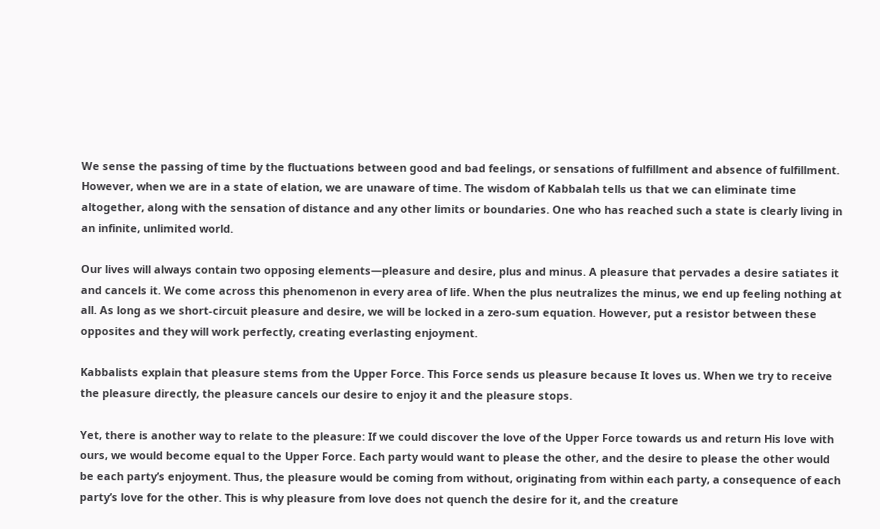We sense the passing of time by the fluctuations between good and bad feelings, or sensations of fulfillment and absence of fulfillment. However, when we are in a state of elation, we are unaware of time. The wisdom of Kabbalah tells us that we can eliminate time altogether, along with the sensation of distance and any other limits or boundaries. One who has reached such a state is clearly living in an infinite, unlimited world.

Our lives will always contain two opposing elements—pleasure and desire, plus and minus. A pleasure that pervades a desire satiates it and cancels it. We come across this phenomenon in every area of life. When the plus neutralizes the minus, we end up feeling nothing at all. As long as we short-circuit pleasure and desire, we will be locked in a zero-sum equation. However, put a resistor between these opposites and they will work perfectly, creating everlasting enjoyment.

Kabbalists explain that pleasure stems from the Upper Force. This Force sends us pleasure because It loves us. When we try to receive the pleasure directly, the pleasure cancels our desire to enjoy it and the pleasure stops.

Yet, there is another way to relate to the pleasure: If we could discover the love of the Upper Force towards us and return His love with ours, we would become equal to the Upper Force. Each party would want to please the other, and the desire to please the other would be each party’s enjoyment. Thus, the pleasure would be coming from without, originating from within each party, a consequence of each party’s love for the other. This is why pleasure from love does not quench the desire for it, and the creature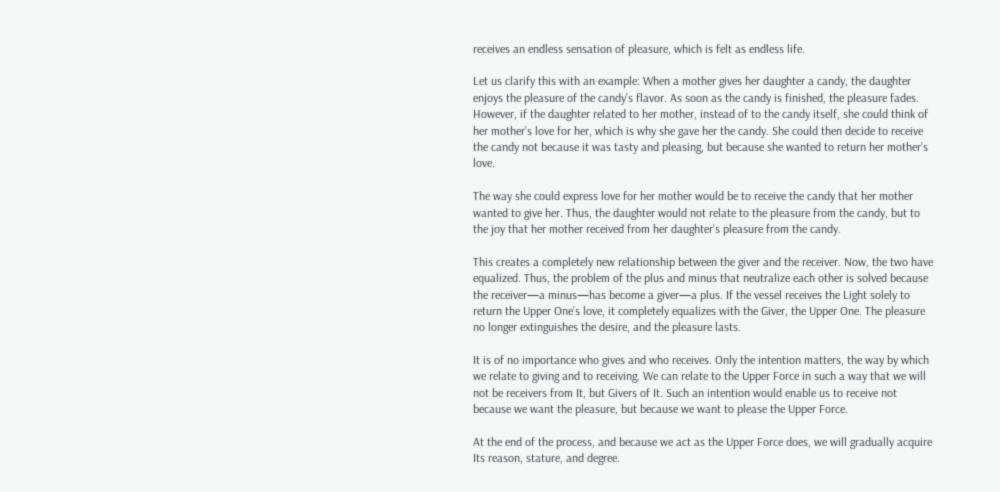receives an endless sensation of pleasure, which is felt as endless life.

Let us clarify this with an example: When a mother gives her daughter a candy, the daughter enjoys the pleasure of the candy’s flavor. As soon as the candy is finished, the pleasure fades. However, if the daughter related to her mother, instead of to the candy itself, she could think of her mother’s love for her, which is why she gave her the candy. She could then decide to receive the candy not because it was tasty and pleasing, but because she wanted to return her mother’s love.

The way she could express love for her mother would be to receive the candy that her mother wanted to give her. Thus, the daughter would not relate to the pleasure from the candy, but to the joy that her mother received from her daughter’s pleasure from the candy.

This creates a completely new relationship between the giver and the receiver. Now, the two have equalized. Thus, the problem of the plus and minus that neutralize each other is solved because the receiver—a minus—has become a giver—a plus. If the vessel receives the Light solely to return the Upper One’s love, it completely equalizes with the Giver, the Upper One. The pleasure no longer extinguishes the desire, and the pleasure lasts.

It is of no importance who gives and who receives. Only the intention matters, the way by which we relate to giving and to receiving. We can relate to the Upper Force in such a way that we will not be receivers from It, but Givers of It. Such an intention would enable us to receive not because we want the pleasure, but because we want to please the Upper Force.

At the end of the process, and because we act as the Upper Force does, we will gradually acquire Its reason, stature, and degree.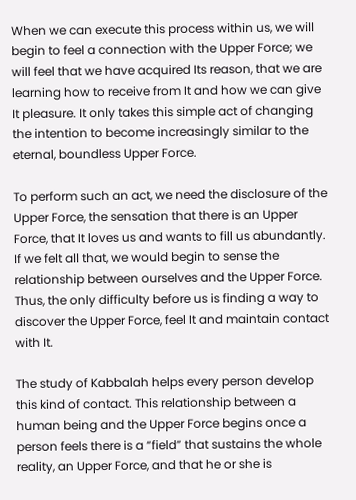When we can execute this process within us, we will begin to feel a connection with the Upper Force; we will feel that we have acquired Its reason, that we are learning how to receive from It and how we can give It pleasure. It only takes this simple act of changing the intention to become increasingly similar to the eternal, boundless Upper Force.

To perform such an act, we need the disclosure of the Upper Force, the sensation that there is an Upper Force, that It loves us and wants to fill us abundantly. If we felt all that, we would begin to sense the relationship between ourselves and the Upper Force. Thus, the only difficulty before us is finding a way to discover the Upper Force, feel It and maintain contact with It.

The study of Kabbalah helps every person develop this kind of contact. This relationship between a human being and the Upper Force begins once a person feels there is a “field” that sustains the whole reality, an Upper Force, and that he or she is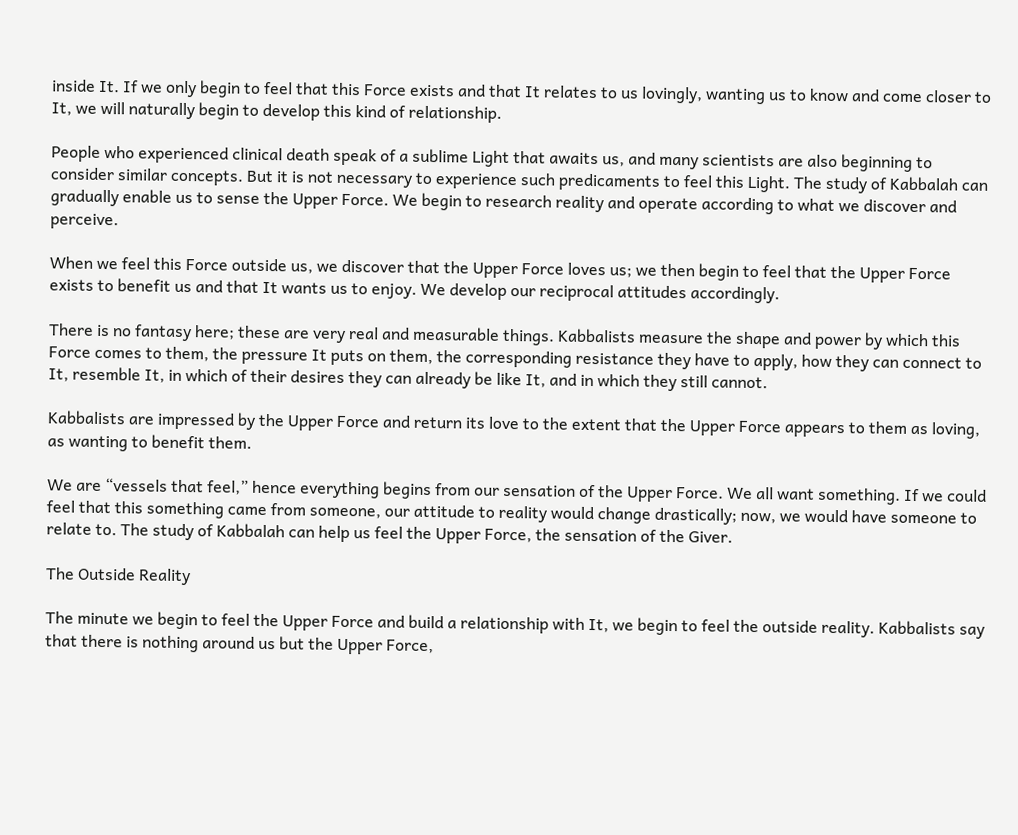inside It. If we only begin to feel that this Force exists and that It relates to us lovingly, wanting us to know and come closer to It, we will naturally begin to develop this kind of relationship.

People who experienced clinical death speak of a sublime Light that awaits us, and many scientists are also beginning to consider similar concepts. But it is not necessary to experience such predicaments to feel this Light. The study of Kabbalah can gradually enable us to sense the Upper Force. We begin to research reality and operate according to what we discover and perceive.

When we feel this Force outside us, we discover that the Upper Force loves us; we then begin to feel that the Upper Force exists to benefit us and that It wants us to enjoy. We develop our reciprocal attitudes accordingly.

There is no fantasy here; these are very real and measurable things. Kabbalists measure the shape and power by which this Force comes to them, the pressure It puts on them, the corresponding resistance they have to apply, how they can connect to It, resemble It, in which of their desires they can already be like It, and in which they still cannot.

Kabbalists are impressed by the Upper Force and return its love to the extent that the Upper Force appears to them as loving, as wanting to benefit them.

We are “vessels that feel,” hence everything begins from our sensation of the Upper Force. We all want something. If we could feel that this something came from someone, our attitude to reality would change drastically; now, we would have someone to relate to. The study of Kabbalah can help us feel the Upper Force, the sensation of the Giver.

The Outside Reality

The minute we begin to feel the Upper Force and build a relationship with It, we begin to feel the outside reality. Kabbalists say that there is nothing around us but the Upper Force,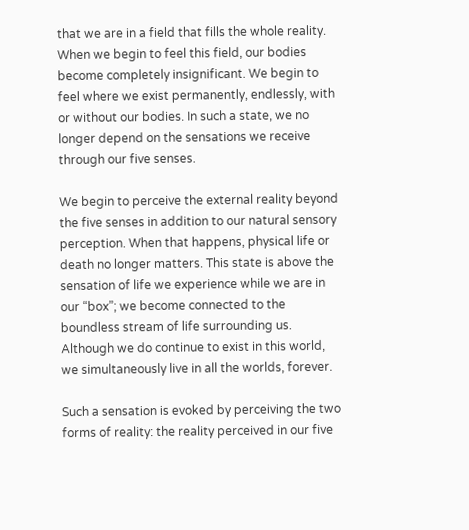that we are in a field that fills the whole reality. When we begin to feel this field, our bodies become completely insignificant. We begin to feel where we exist permanently, endlessly, with or without our bodies. In such a state, we no longer depend on the sensations we receive through our five senses.

We begin to perceive the external reality beyond the five senses in addition to our natural sensory perception. When that happens, physical life or death no longer matters. This state is above the sensation of life we experience while we are in our “box”; we become connected to the boundless stream of life surrounding us. Although we do continue to exist in this world, we simultaneously live in all the worlds, forever.

Such a sensation is evoked by perceiving the two forms of reality: the reality perceived in our five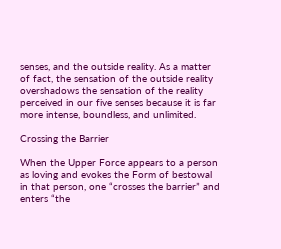senses, and the outside reality. As a matter of fact, the sensation of the outside reality overshadows the sensation of the reality perceived in our five senses because it is far more intense, boundless, and unlimited.

Crossing the Barrier

When the Upper Force appears to a person as loving and evokes the Form of bestowal in that person, one “crosses the barrier” and enters “the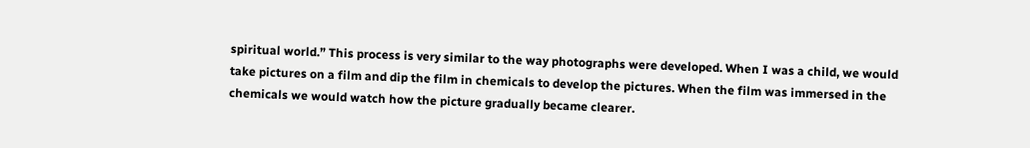spiritual world.” This process is very similar to the way photographs were developed. When I was a child, we would take pictures on a film and dip the film in chemicals to develop the pictures. When the film was immersed in the chemicals we would watch how the picture gradually became clearer.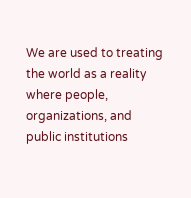We are used to treating the world as a reality where people, organizations, and public institutions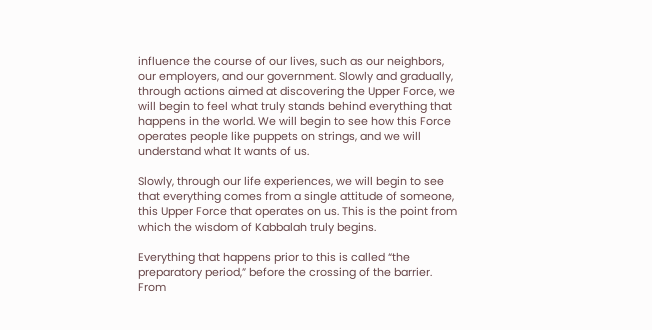influence the course of our lives, such as our neighbors, our employers, and our government. Slowly and gradually, through actions aimed at discovering the Upper Force, we will begin to feel what truly stands behind everything that happens in the world. We will begin to see how this Force operates people like puppets on strings, and we will understand what It wants of us.

Slowly, through our life experiences, we will begin to see that everything comes from a single attitude of someone, this Upper Force that operates on us. This is the point from which the wisdom of Kabbalah truly begins.

Everything that happens prior to this is called “the preparatory period,” before the crossing of the barrier. From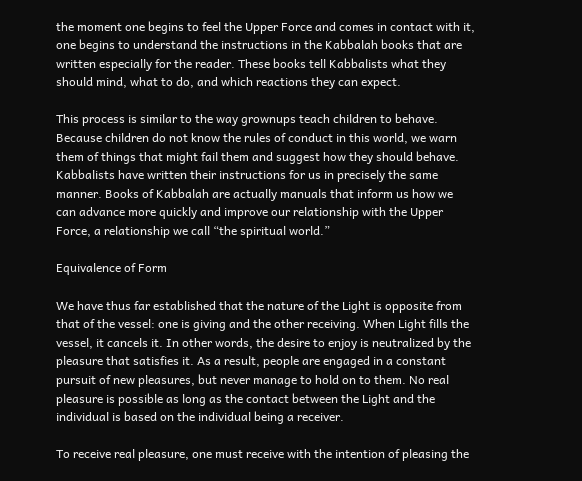the moment one begins to feel the Upper Force and comes in contact with it, one begins to understand the instructions in the Kabbalah books that are written especially for the reader. These books tell Kabbalists what they should mind, what to do, and which reactions they can expect.

This process is similar to the way grownups teach children to behave. Because children do not know the rules of conduct in this world, we warn them of things that might fail them and suggest how they should behave. Kabbalists have written their instructions for us in precisely the same manner. Books of Kabbalah are actually manuals that inform us how we can advance more quickly and improve our relationship with the Upper Force, a relationship we call “the spiritual world.”

Equivalence of Form

We have thus far established that the nature of the Light is opposite from that of the vessel: one is giving and the other receiving. When Light fills the vessel, it cancels it. In other words, the desire to enjoy is neutralized by the pleasure that satisfies it. As a result, people are engaged in a constant pursuit of new pleasures, but never manage to hold on to them. No real pleasure is possible as long as the contact between the Light and the individual is based on the individual being a receiver.

To receive real pleasure, one must receive with the intention of pleasing the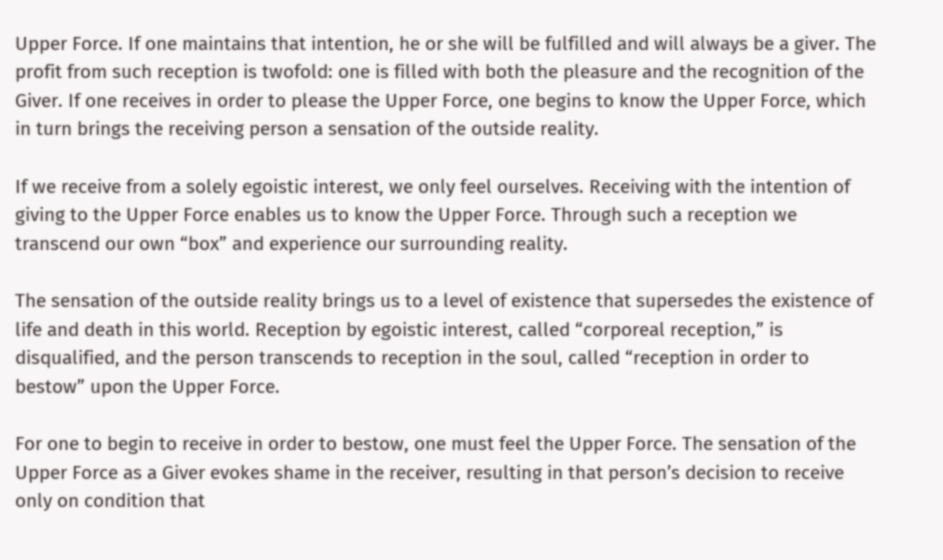Upper Force. If one maintains that intention, he or she will be fulfilled and will always be a giver. The profit from such reception is twofold: one is filled with both the pleasure and the recognition of the Giver. If one receives in order to please the Upper Force, one begins to know the Upper Force, which in turn brings the receiving person a sensation of the outside reality.

If we receive from a solely egoistic interest, we only feel ourselves. Receiving with the intention of giving to the Upper Force enables us to know the Upper Force. Through such a reception we transcend our own “box” and experience our surrounding reality.

The sensation of the outside reality brings us to a level of existence that supersedes the existence of life and death in this world. Reception by egoistic interest, called “corporeal reception,” is disqualified, and the person transcends to reception in the soul, called “reception in order to bestow” upon the Upper Force.

For one to begin to receive in order to bestow, one must feel the Upper Force. The sensation of the Upper Force as a Giver evokes shame in the receiver, resulting in that person’s decision to receive only on condition that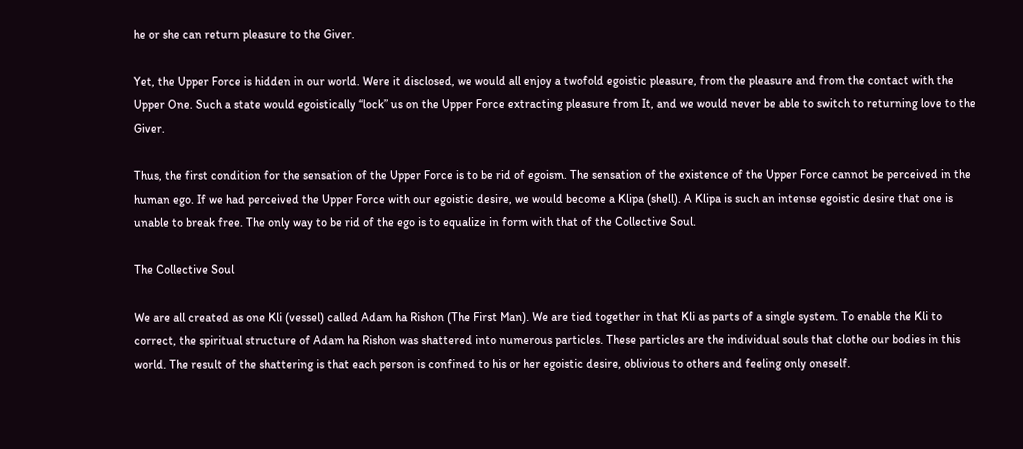he or she can return pleasure to the Giver.

Yet, the Upper Force is hidden in our world. Were it disclosed, we would all enjoy a twofold egoistic pleasure, from the pleasure and from the contact with the Upper One. Such a state would egoistically “lock” us on the Upper Force extracting pleasure from It, and we would never be able to switch to returning love to the Giver.

Thus, the first condition for the sensation of the Upper Force is to be rid of egoism. The sensation of the existence of the Upper Force cannot be perceived in the human ego. If we had perceived the Upper Force with our egoistic desire, we would become a Klipa (shell). A Klipa is such an intense egoistic desire that one is unable to break free. The only way to be rid of the ego is to equalize in form with that of the Collective Soul.

The Collective Soul

We are all created as one Kli (vessel) called Adam ha Rishon (The First Man). We are tied together in that Kli as parts of a single system. To enable the Kli to correct, the spiritual structure of Adam ha Rishon was shattered into numerous particles. These particles are the individual souls that clothe our bodies in this world. The result of the shattering is that each person is confined to his or her egoistic desire, oblivious to others and feeling only oneself.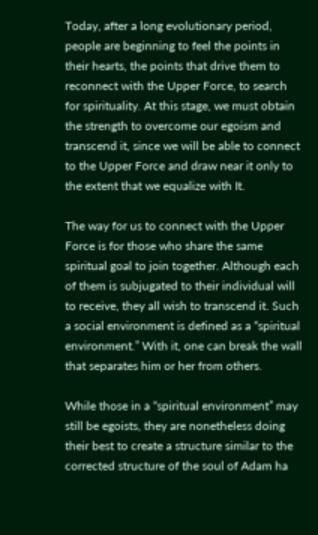Today, after a long evolutionary period, people are beginning to feel the points in their hearts, the points that drive them to reconnect with the Upper Force, to search for spirituality. At this stage, we must obtain the strength to overcome our egoism and transcend it, since we will be able to connect to the Upper Force and draw near it only to the extent that we equalize with It.

The way for us to connect with the Upper Force is for those who share the same spiritual goal to join together. Although each of them is subjugated to their individual will to receive, they all wish to transcend it. Such a social environment is defined as a “spiritual environment.” With it, one can break the wall that separates him or her from others.

While those in a “spiritual environment” may still be egoists, they are nonetheless doing their best to create a structure similar to the corrected structure of the soul of Adam ha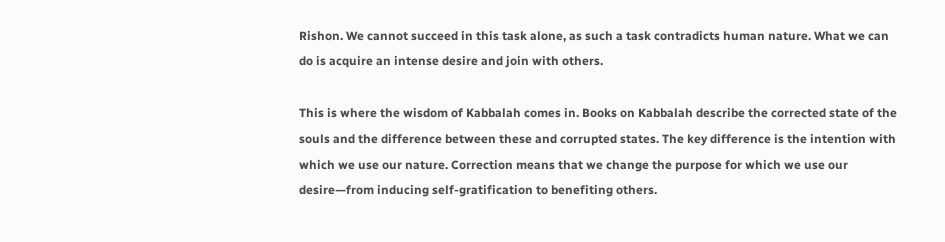Rishon. We cannot succeed in this task alone, as such a task contradicts human nature. What we can do is acquire an intense desire and join with others.

This is where the wisdom of Kabbalah comes in. Books on Kabbalah describe the corrected state of the souls and the difference between these and corrupted states. The key difference is the intention with which we use our nature. Correction means that we change the purpose for which we use our desire—from inducing self-gratification to benefiting others.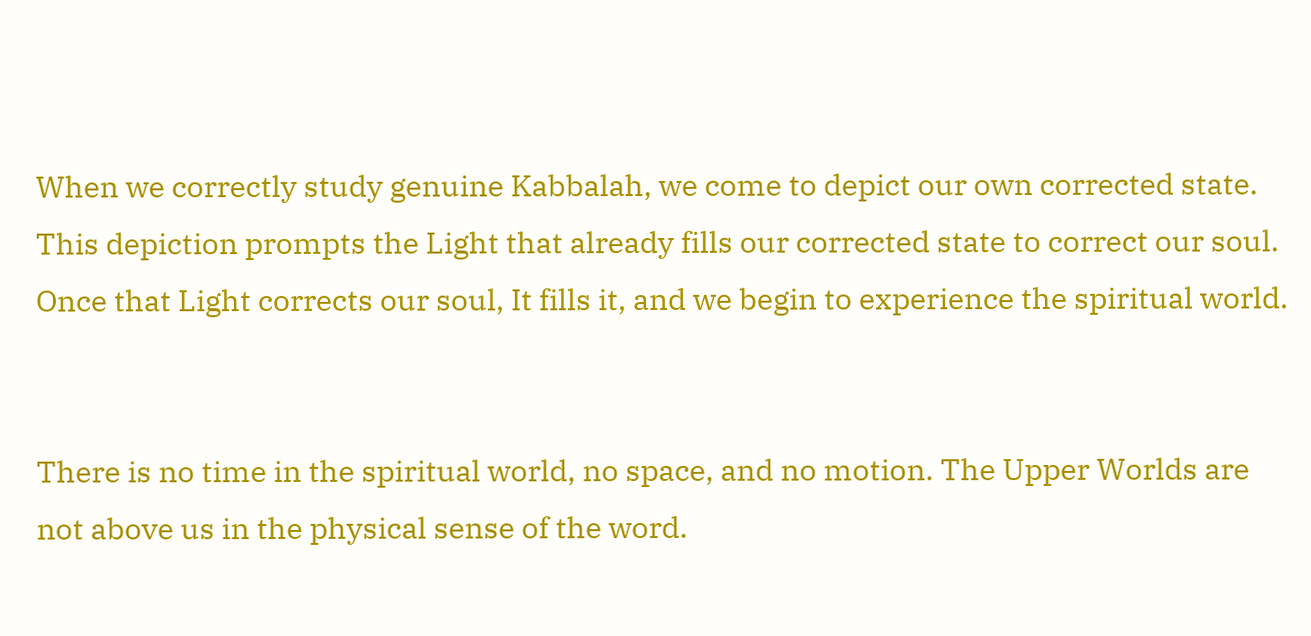When we correctly study genuine Kabbalah, we come to depict our own corrected state. This depiction prompts the Light that already fills our corrected state to correct our soul. Once that Light corrects our soul, It fills it, and we begin to experience the spiritual world.


There is no time in the spiritual world, no space, and no motion. The Upper Worlds are not above us in the physical sense of the word.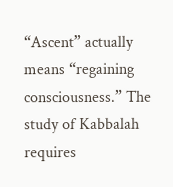“Ascent” actually means “regaining consciousness.” The study of Kabbalah requires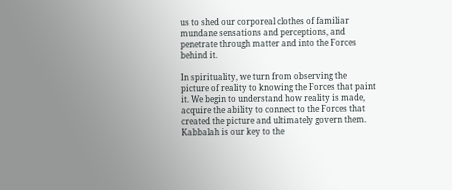us to shed our corporeal clothes of familiar mundane sensations and perceptions, and penetrate through matter and into the Forces behind it.

In spirituality, we turn from observing the picture of reality to knowing the Forces that paint it. We begin to understand how reality is made, acquire the ability to connect to the Forces that created the picture and ultimately govern them. Kabbalah is our key to the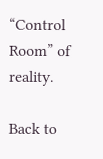“Control Room” of reality.

Back to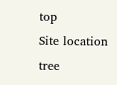top
Site location tree